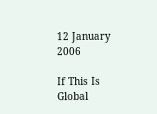12 January 2006

If This Is Global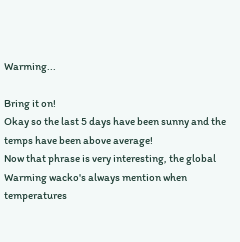Warming...

Bring it on!
Okay so the last 5 days have been sunny and the temps have been above average!
Now that phrase is very interesting, the global Warming wacko's always mention when temperatures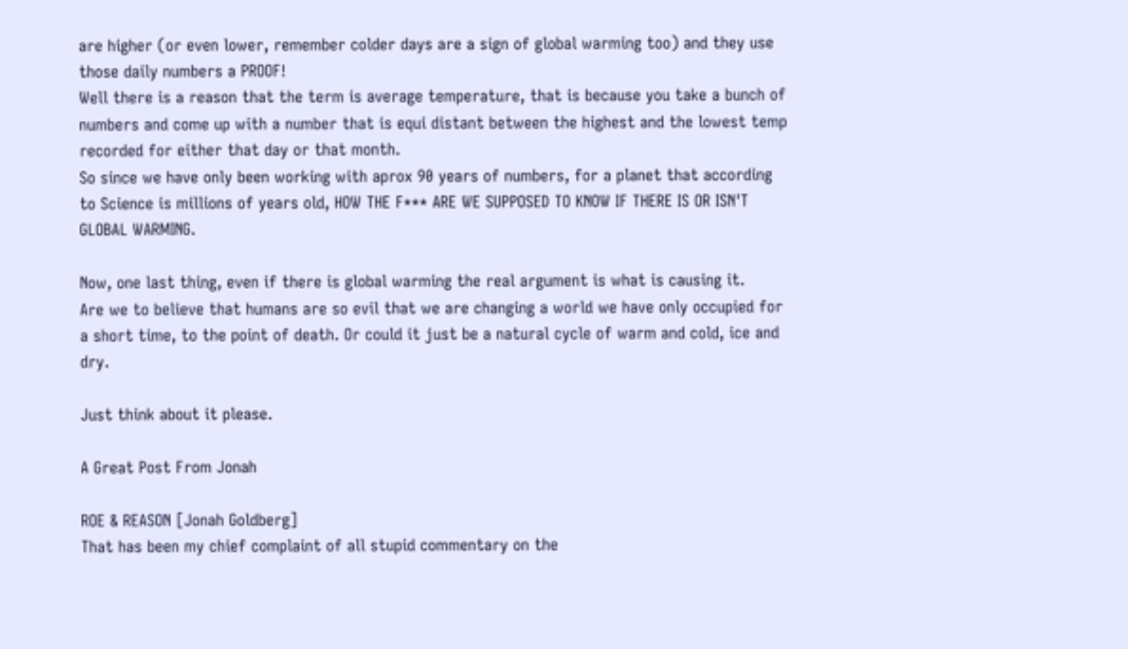are higher (or even lower, remember colder days are a sign of global warming too) and they use those daily numbers a PROOF!
Well there is a reason that the term is average temperature, that is because you take a bunch of numbers and come up with a number that is equi distant between the highest and the lowest temp recorded for either that day or that month.
So since we have only been working with aprox 90 years of numbers, for a planet that according to Science is millions of years old, HOW THE F*** ARE WE SUPPOSED TO KNOW IF THERE IS OR ISN'T GLOBAL WARMING.

Now, one last thing, even if there is global warming the real argument is what is causing it.
Are we to believe that humans are so evil that we are changing a world we have only occupied for a short time, to the point of death. Or could it just be a natural cycle of warm and cold, ice and dry.

Just think about it please.

A Great Post From Jonah

ROE & REASON [Jonah Goldberg]
That has been my chief complaint of all stupid commentary on the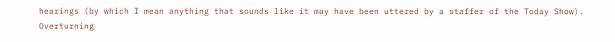hearings (by which I mean anything that sounds like it may have been uttered by a staffer of the Today Show). Overturning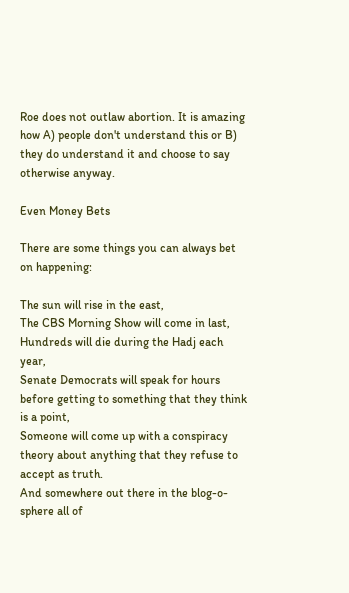Roe does not outlaw abortion. It is amazing how A) people don't understand this or B) they do understand it and choose to say otherwise anyway.

Even Money Bets

There are some things you can always bet on happening:

The sun will rise in the east,
The CBS Morning Show will come in last,
Hundreds will die during the Hadj each year,
Senate Democrats will speak for hours before getting to something that they think is a point,
Someone will come up with a conspiracy theory about anything that they refuse to accept as truth.
And somewhere out there in the blog-o-sphere all of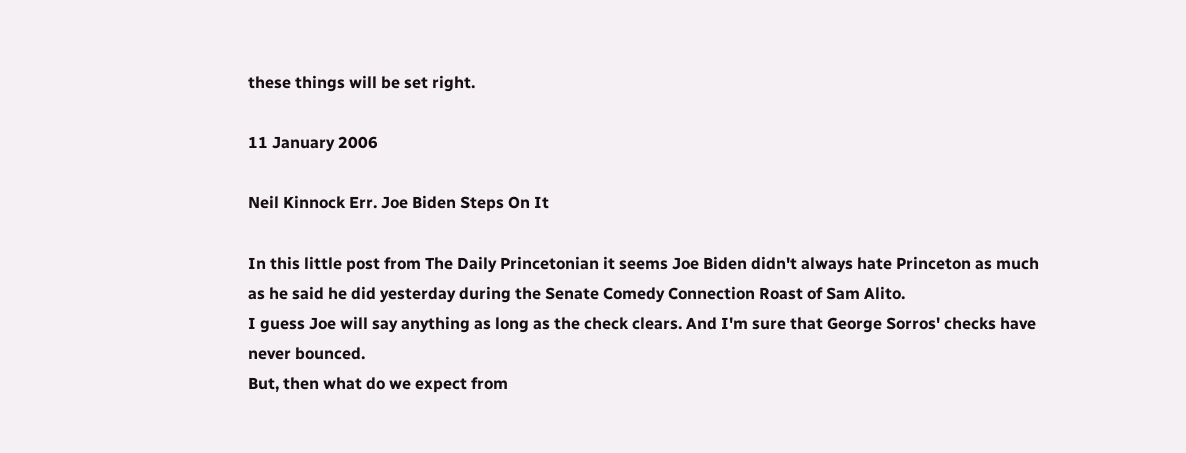these things will be set right.

11 January 2006

Neil Kinnock Err. Joe Biden Steps On It

In this little post from The Daily Princetonian it seems Joe Biden didn't always hate Princeton as much as he said he did yesterday during the Senate Comedy Connection Roast of Sam Alito.
I guess Joe will say anything as long as the check clears. And I'm sure that George Sorros' checks have never bounced.
But, then what do we expect from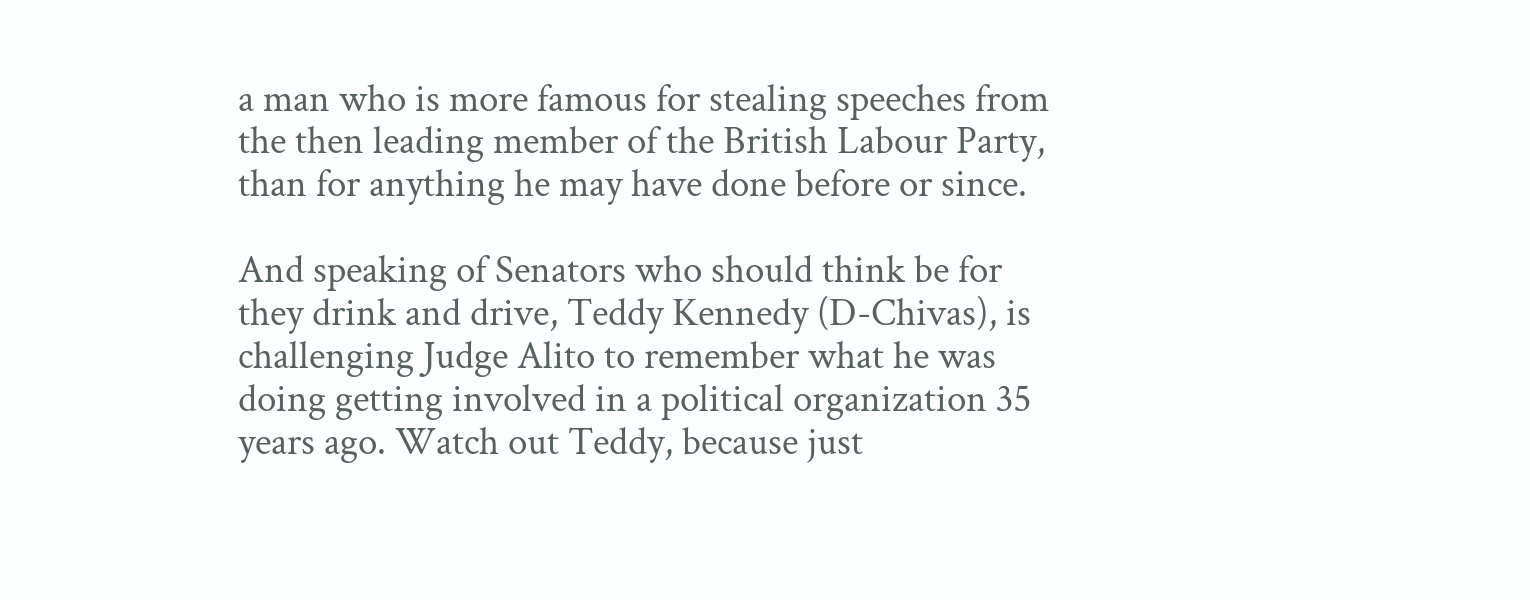a man who is more famous for stealing speeches from the then leading member of the British Labour Party, than for anything he may have done before or since.

And speaking of Senators who should think be for they drink and drive, Teddy Kennedy (D-Chivas), is challenging Judge Alito to remember what he was doing getting involved in a political organization 35 years ago. Watch out Teddy, because just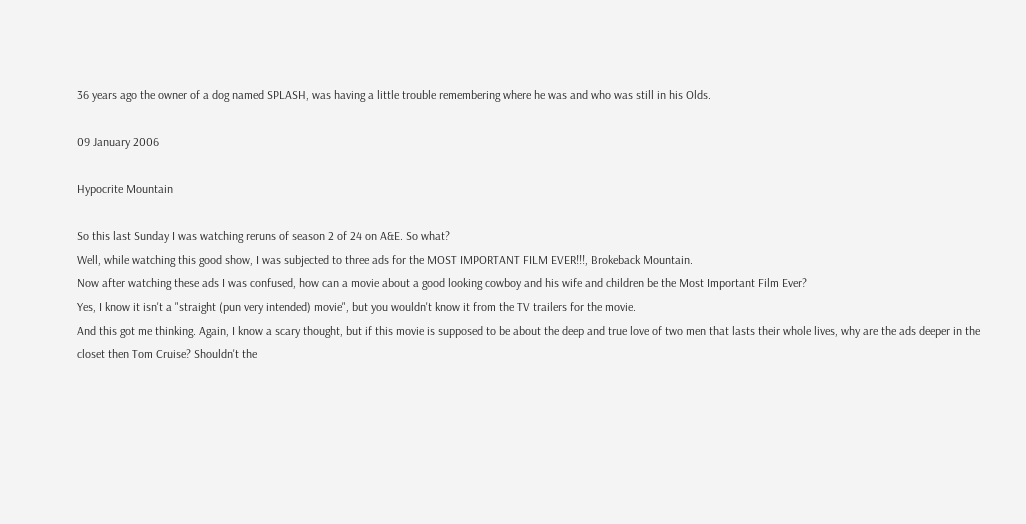36 years ago the owner of a dog named SPLASH, was having a little trouble remembering where he was and who was still in his Olds.

09 January 2006

Hypocrite Mountain

So this last Sunday I was watching reruns of season 2 of 24 on A&E. So what?
Well, while watching this good show, I was subjected to three ads for the MOST IMPORTANT FILM EVER!!!, Brokeback Mountain.
Now after watching these ads I was confused, how can a movie about a good looking cowboy and his wife and children be the Most Important Film Ever?
Yes, I know it isn't a "straight (pun very intended) movie", but you wouldn't know it from the TV trailers for the movie.
And this got me thinking. Again, I know a scary thought, but if this movie is supposed to be about the deep and true love of two men that lasts their whole lives, why are the ads deeper in the closet then Tom Cruise? Shouldn't the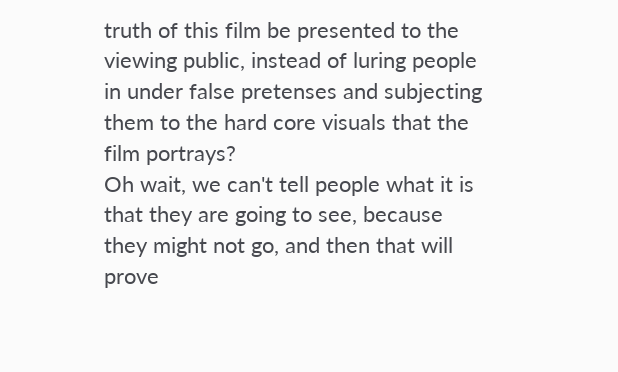truth of this film be presented to the viewing public, instead of luring people in under false pretenses and subjecting them to the hard core visuals that the film portrays?
Oh wait, we can't tell people what it is that they are going to see, because they might not go, and then that will prove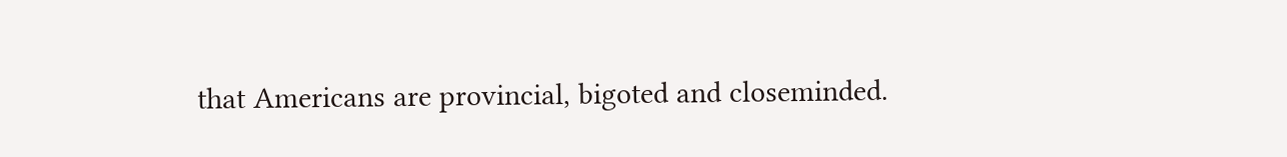that Americans are provincial, bigoted and closeminded.